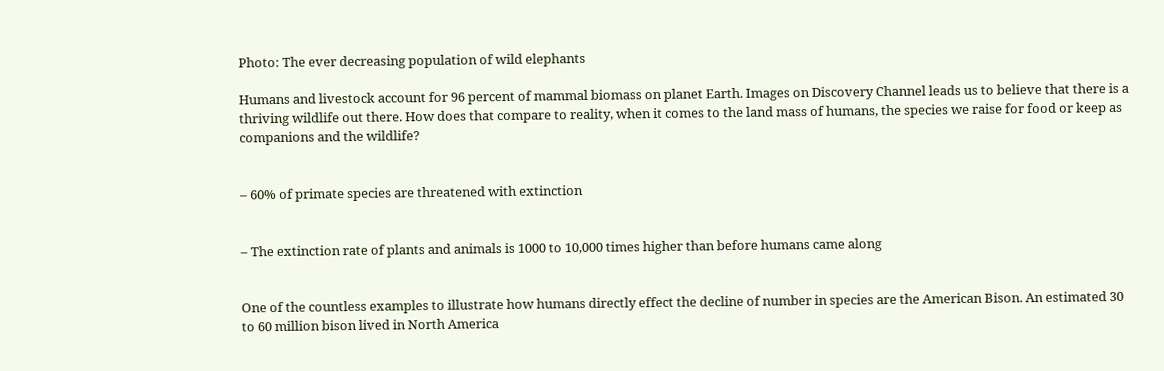Photo: The ever decreasing population of wild elephants

Humans and livestock account for 96 percent of mammal biomass on planet Earth. Images on Discovery Channel leads us to believe that there is a thriving wildlife out there. How does that compare to reality, when it comes to the land mass of humans, the species we raise for food or keep as companions and the wildlife?


– 60% of primate species are threatened with extinction


– The extinction rate of plants and animals is 1000 to 10,000 times higher than before humans came along


One of the countless examples to illustrate how humans directly effect the decline of number in species are the American Bison. An estimated 30 to 60 million bison lived in North America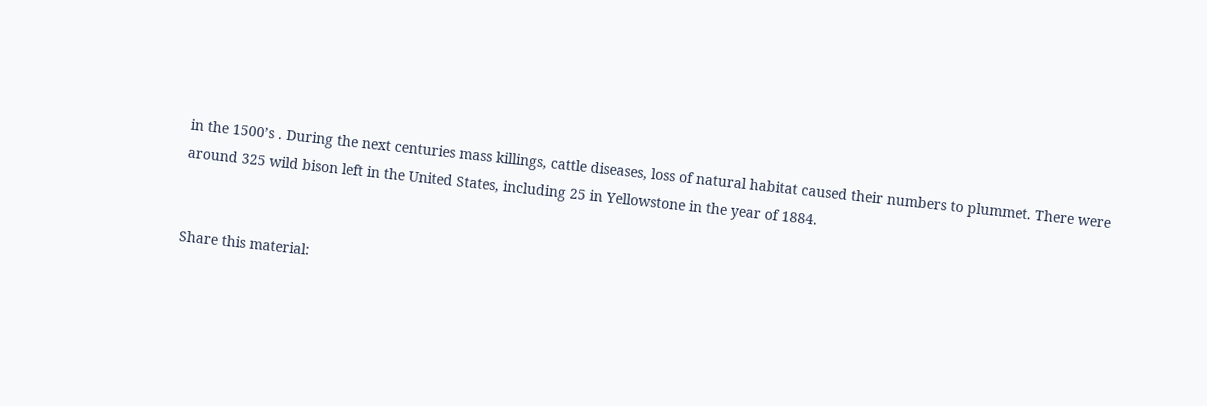in the 1500’s . During the next centuries mass killings, cattle diseases, loss of natural habitat caused their numbers to plummet. There were around 325 wild bison left in the United States, including 25 in Yellowstone in the year of 1884.


Share this material: